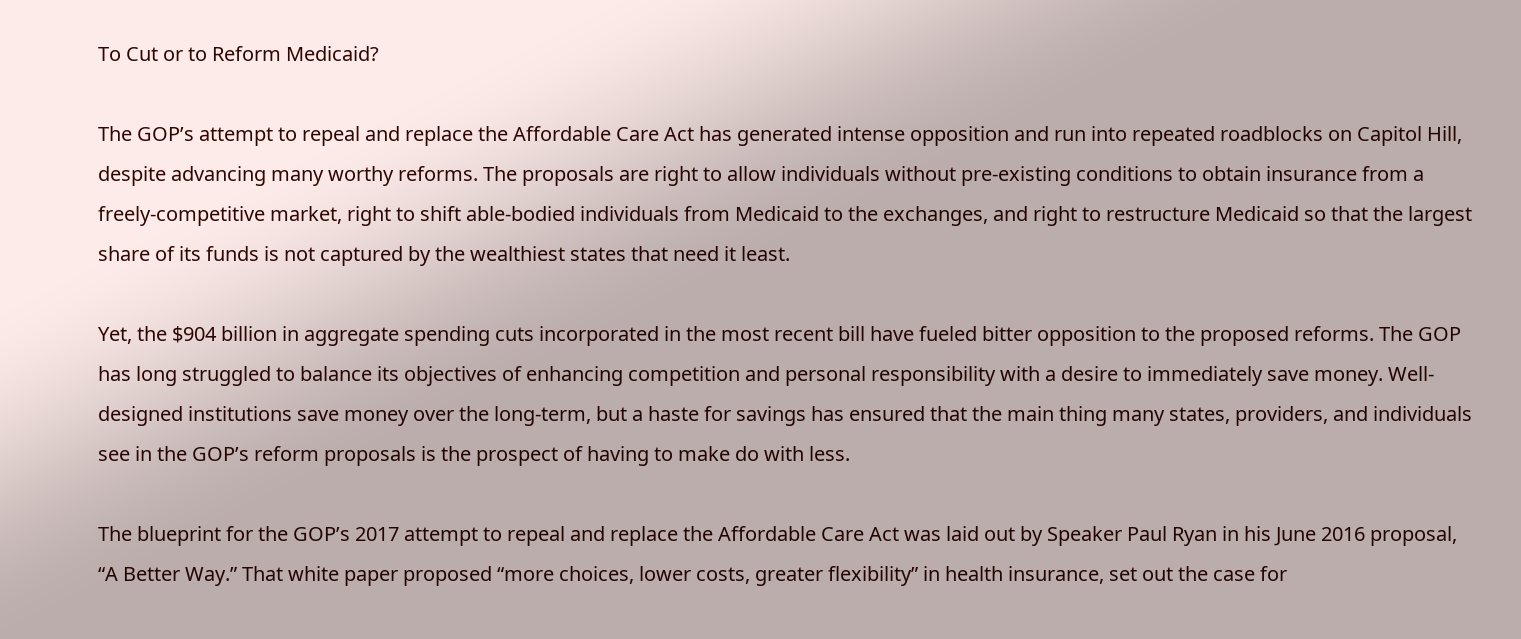To Cut or to Reform Medicaid?

The GOP’s attempt to repeal and replace the Affordable Care Act has generated intense opposition and run into repeated roadblocks on Capitol Hill, despite advancing many worthy reforms. The proposals are right to allow individuals without pre-existing conditions to obtain insurance from a freely-competitive market, right to shift able-bodied individuals from Medicaid to the exchanges, and right to restructure Medicaid so that the largest share of its funds is not captured by the wealthiest states that need it least.

Yet, the $904 billion in aggregate spending cuts incorporated in the most recent bill have fueled bitter opposition to the proposed reforms. The GOP has long struggled to balance its objectives of enhancing competition and personal responsibility with a desire to immediately save money. Well-designed institutions save money over the long-term, but a haste for savings has ensured that the main thing many states, providers, and individuals see in the GOP’s reform proposals is the prospect of having to make do with less.

The blueprint for the GOP’s 2017 attempt to repeal and replace the Affordable Care Act was laid out by Speaker Paul Ryan in his June 2016 proposal, “A Better Way.” That white paper proposed “more choices, lower costs, greater flexibility” in health insurance, set out the case for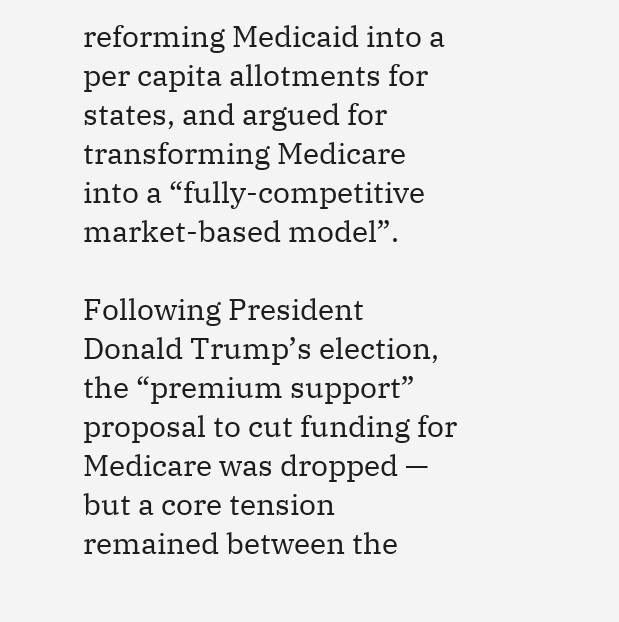reforming Medicaid into a per capita allotments for states, and argued for transforming Medicare into a “fully-competitive market-based model”.

Following President Donald Trump’s election, the “premium support” proposal to cut funding for Medicare was dropped — but a core tension remained between the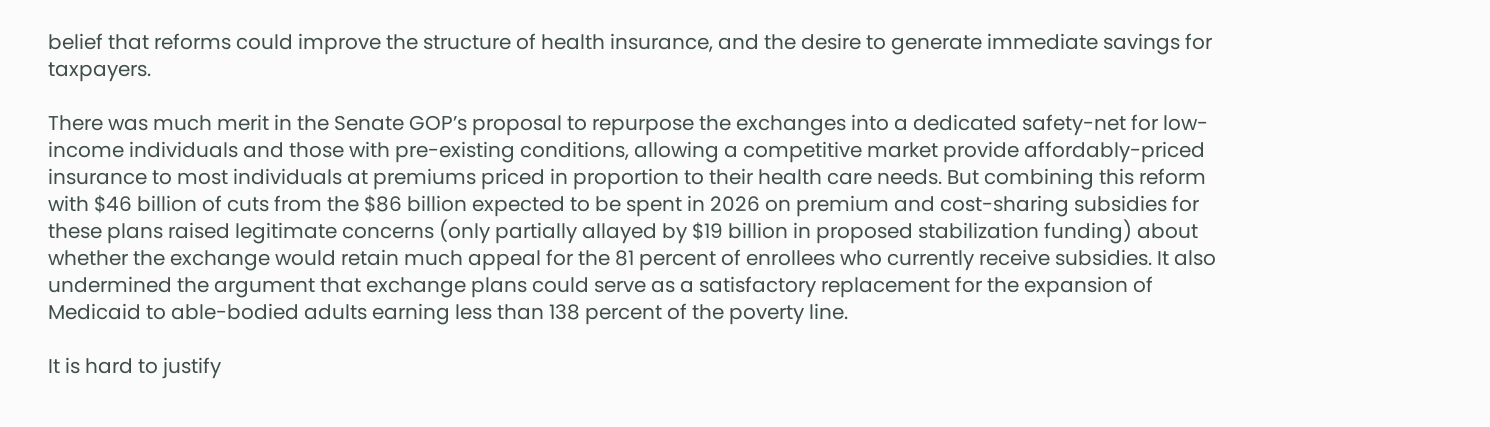belief that reforms could improve the structure of health insurance, and the desire to generate immediate savings for taxpayers.

There was much merit in the Senate GOP’s proposal to repurpose the exchanges into a dedicated safety-net for low-income individuals and those with pre-existing conditions, allowing a competitive market provide affordably-priced insurance to most individuals at premiums priced in proportion to their health care needs. But combining this reform with $46 billion of cuts from the $86 billion expected to be spent in 2026 on premium and cost-sharing subsidies for these plans raised legitimate concerns (only partially allayed by $19 billion in proposed stabilization funding) about whether the exchange would retain much appeal for the 81 percent of enrollees who currently receive subsidies. It also undermined the argument that exchange plans could serve as a satisfactory replacement for the expansion of Medicaid to able-bodied adults earning less than 138 percent of the poverty line.

It is hard to justify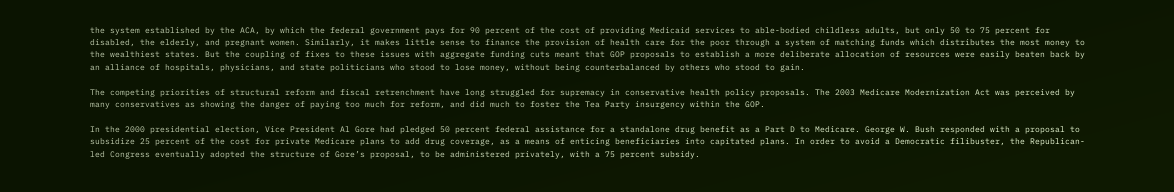the system established by the ACA, by which the federal government pays for 90 percent of the cost of providing Medicaid services to able-bodied childless adults, but only 50 to 75 percent for disabled, the elderly, and pregnant women. Similarly, it makes little sense to finance the provision of health care for the poor through a system of matching funds which distributes the most money to the wealthiest states. But the coupling of fixes to these issues with aggregate funding cuts meant that GOP proposals to establish a more deliberate allocation of resources were easily beaten back by an alliance of hospitals, physicians, and state politicians who stood to lose money, without being counterbalanced by others who stood to gain.

The competing priorities of structural reform and fiscal retrenchment have long struggled for supremacy in conservative health policy proposals. The 2003 Medicare Modernization Act was perceived by many conservatives as showing the danger of paying too much for reform, and did much to foster the Tea Party insurgency within the GOP.

In the 2000 presidential election, Vice President Al Gore had pledged 50 percent federal assistance for a standalone drug benefit as a Part D to Medicare. George W. Bush responded with a proposal to subsidize 25 percent of the cost for private Medicare plans to add drug coverage, as a means of enticing beneficiaries into capitated plans. In order to avoid a Democratic filibuster, the Republican-led Congress eventually adopted the structure of Gore’s proposal, to be administered privately, with a 75 percent subsidy.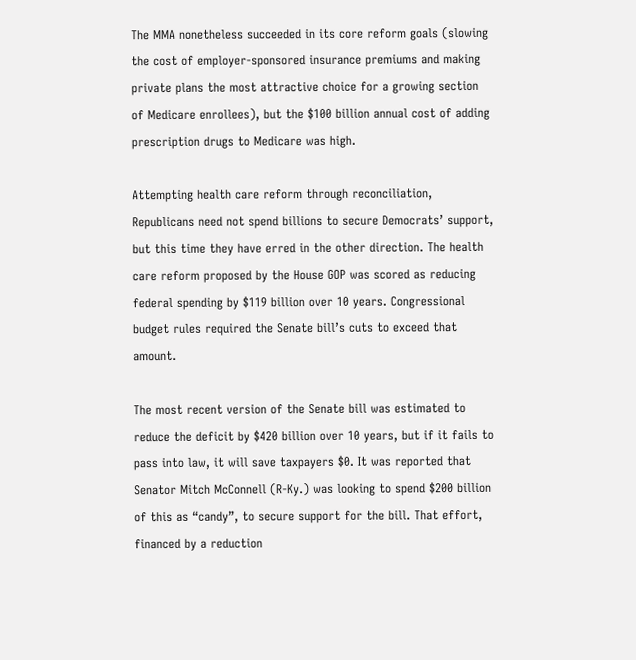The MMA nonetheless succeeded in its core reform goals (slowing the cost of employer-sponsored insurance premiums and making private plans the most attractive choice for a growing section of Medicare enrollees), but the $100 billion annual cost of adding prescription drugs to Medicare was high.

Attempting health care reform through reconciliation, Republicans need not spend billions to secure Democrats’ support, but this time they have erred in the other direction. The health care reform proposed by the House GOP was scored as reducing federal spending by $119 billion over 10 years. Congressional budget rules required the Senate bill’s cuts to exceed that amount.

The most recent version of the Senate bill was estimated to reduce the deficit by $420 billion over 10 years, but if it fails to pass into law, it will save taxpayers $0. It was reported that Senator Mitch McConnell (R-Ky.) was looking to spend $200 billion of this as “candy”, to secure support for the bill. That effort, financed by a reduction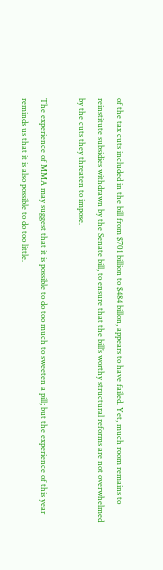of the tax cuts included in the bill from $701 billion to $484 billon, appears to have failed. Yet, much room remains to reinstitute subsidies withdrawn by the Senate bill, to ensure that the bill’s worthy structural reforms are not overwhelmed by the cuts they threaten to impose.

The experience of MMA may suggest that it is possible to do too much to sweeten a pill; but the experience of this year reminds us that it is also possible to do too little.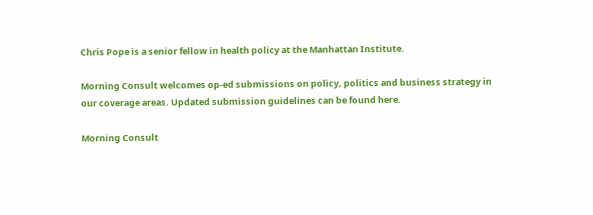Chris Pope is a senior fellow in health policy at the Manhattan Institute.

Morning Consult welcomes op-ed submissions on policy, politics and business strategy in our coverage areas. Updated submission guidelines can be found here.

Morning Consult